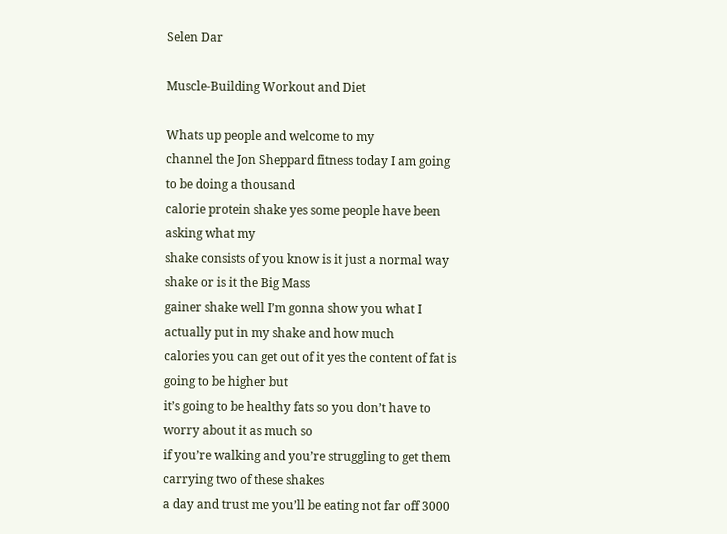Selen Dar

Muscle-Building Workout and Diet

Whats up people and welcome to my
channel the Jon Sheppard fitness today I am going to be doing a thousand
calorie protein shake yes some people have been asking what my
shake consists of you know is it just a normal way shake or is it the Big Mass
gainer shake well I’m gonna show you what I actually put in my shake and how much
calories you can get out of it yes the content of fat is going to be higher but
it’s going to be healthy fats so you don’t have to worry about it as much so
if you’re walking and you’re struggling to get them carrying two of these shakes
a day and trust me you’ll be eating not far off 3000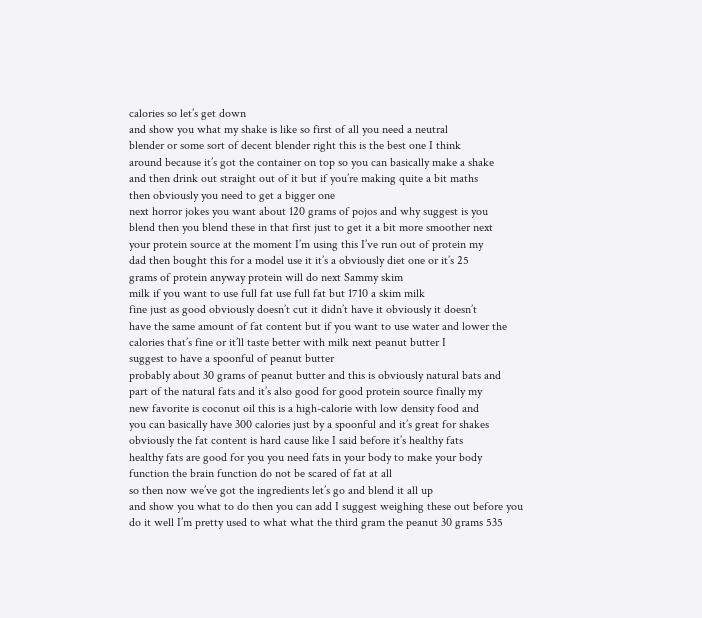calories so let’s get down
and show you what my shake is like so first of all you need a neutral
blender or some sort of decent blender right this is the best one I think
around because it’s got the container on top so you can basically make a shake
and then drink out straight out of it but if you’re making quite a bit maths
then obviously you need to get a bigger one
next horror jokes you want about 120 grams of pojos and why suggest is you
blend then you blend these in that first just to get it a bit more smoother next
your protein source at the moment I’m using this I’ve run out of protein my
dad then bought this for a model use it it’s a obviously diet one or it’s 25
grams of protein anyway protein will do next Sammy skim
milk if you want to use full fat use full fat but 1710 a skim milk
fine just as good obviously doesn’t cut it didn’t have it obviously it doesn’t
have the same amount of fat content but if you want to use water and lower the
calories that’s fine or it’ll taste better with milk next peanut butter I
suggest to have a spoonful of peanut butter
probably about 30 grams of peanut butter and this is obviously natural bats and
part of the natural fats and it’s also good for good protein source finally my
new favorite is coconut oil this is a high-calorie with low density food and
you can basically have 300 calories just by a spoonful and it’s great for shakes
obviously the fat content is hard cause like I said before it’s healthy fats
healthy fats are good for you you need fats in your body to make your body
function the brain function do not be scared of fat at all
so then now we’ve got the ingredients let’s go and blend it all up
and show you what to do then you can add I suggest weighing these out before you
do it well I’m pretty used to what what the third gram the peanut 30 grams 535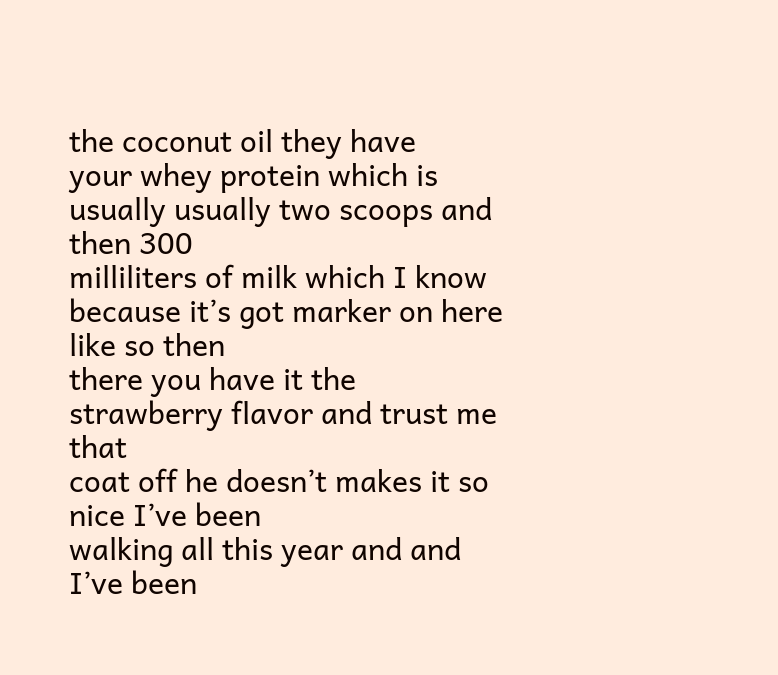the coconut oil they have
your whey protein which is usually usually two scoops and then 300
milliliters of milk which I know because it’s got marker on here like so then
there you have it the strawberry flavor and trust me that
coat off he doesn’t makes it so nice I’ve been
walking all this year and and I’ve been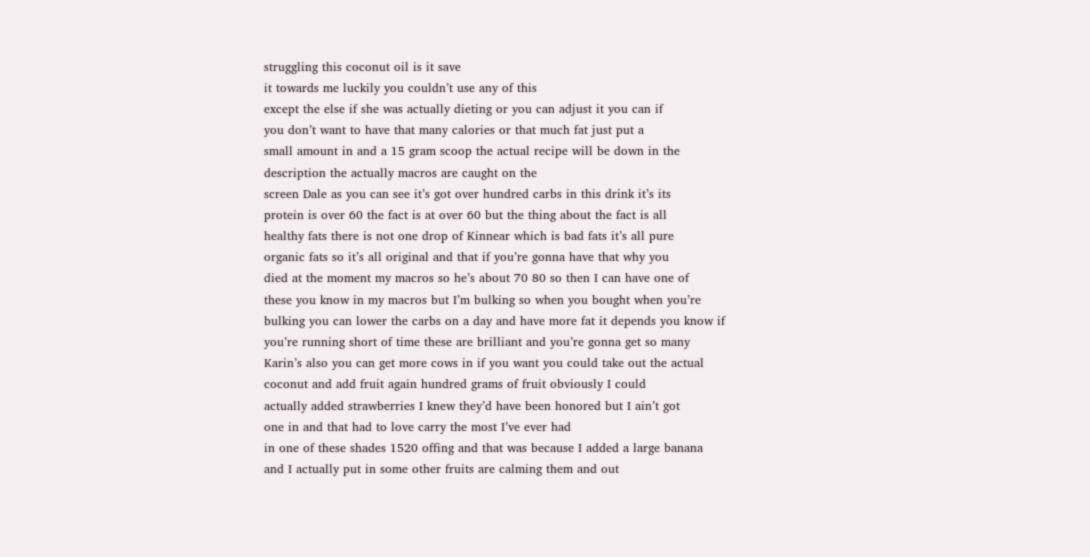struggling this coconut oil is it save
it towards me luckily you couldn’t use any of this
except the else if she was actually dieting or you can adjust it you can if
you don’t want to have that many calories or that much fat just put a
small amount in and a 15 gram scoop the actual recipe will be down in the
description the actually macros are caught on the
screen Dale as you can see it’s got over hundred carbs in this drink it’s its
protein is over 60 the fact is at over 60 but the thing about the fact is all
healthy fats there is not one drop of Kinnear which is bad fats it’s all pure
organic fats so it’s all original and that if you’re gonna have that why you
died at the moment my macros so he’s about 70 80 so then I can have one of
these you know in my macros but I’m bulking so when you bought when you’re
bulking you can lower the carbs on a day and have more fat it depends you know if
you’re running short of time these are brilliant and you’re gonna get so many
Karin’s also you can get more cows in if you want you could take out the actual
coconut and add fruit again hundred grams of fruit obviously I could
actually added strawberries I knew they’d have been honored but I ain’t got
one in and that had to love carry the most I’ve ever had
in one of these shades 1520 offing and that was because I added a large banana
and I actually put in some other fruits are calming them and out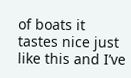of boats it
tastes nice just like this and I’ve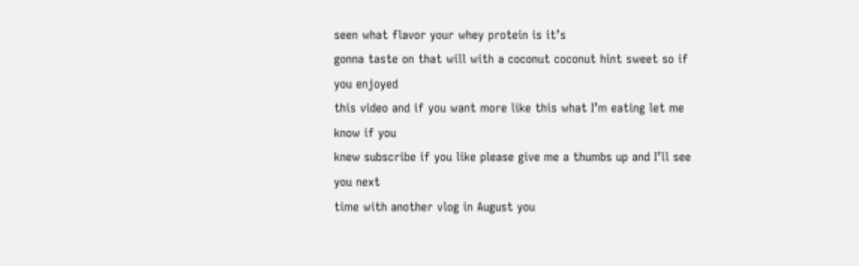seen what flavor your whey protein is it’s
gonna taste on that will with a coconut coconut hint sweet so if you enjoyed
this video and if you want more like this what I’m eating let me know if you
knew subscribe if you like please give me a thumbs up and I’ll see you next
time with another vlog in August you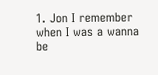1. Jon I remember when I was a wanna be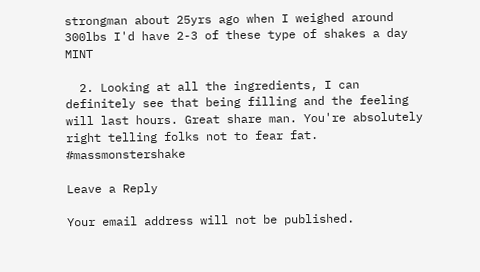strongman about 25yrs ago when I weighed around 300lbs I'd have 2-3 of these type of shakes a day MINT

  2. Looking at all the ingredients, I can definitely see that being filling and the feeling will last hours. Great share man. You're absolutely right telling folks not to fear fat.  #massmonstershake

Leave a Reply

Your email address will not be published.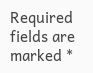Required fields are marked *